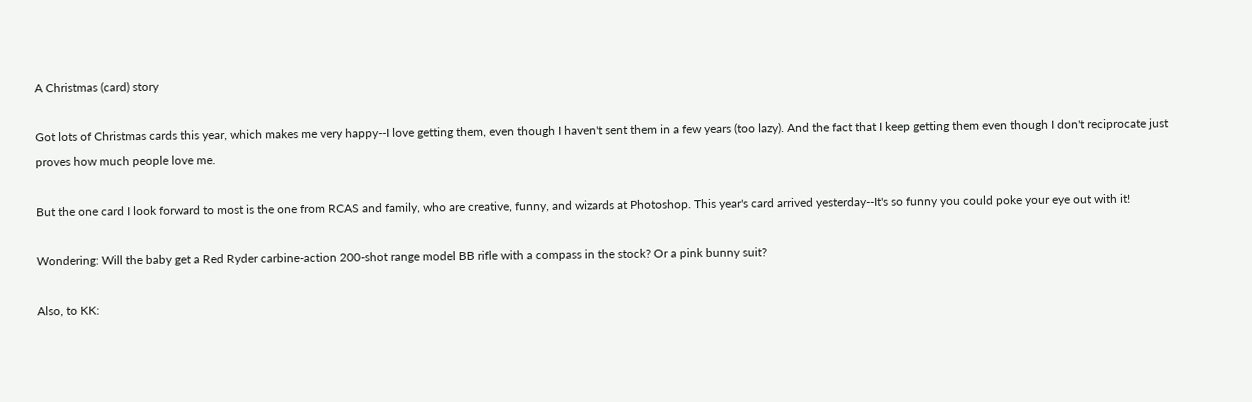A Christmas (card) story

Got lots of Christmas cards this year, which makes me very happy--I love getting them, even though I haven't sent them in a few years (too lazy). And the fact that I keep getting them even though I don't reciprocate just proves how much people love me.

But the one card I look forward to most is the one from RCAS and family, who are creative, funny, and wizards at Photoshop. This year's card arrived yesterday--It's so funny you could poke your eye out with it!

Wondering: Will the baby get a Red Ryder carbine-action 200-shot range model BB rifle with a compass in the stock? Or a pink bunny suit?

Also, to KK: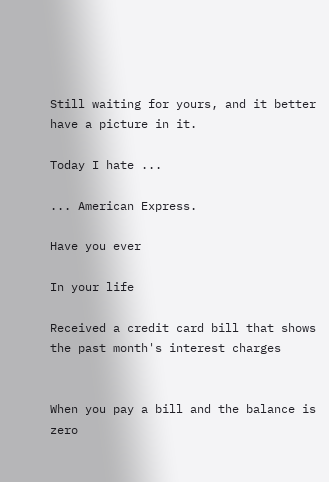Still waiting for yours, and it better have a picture in it.

Today I hate ...

... American Express.

Have you ever

In your life

Received a credit card bill that shows the past month's interest charges


When you pay a bill and the balance is zero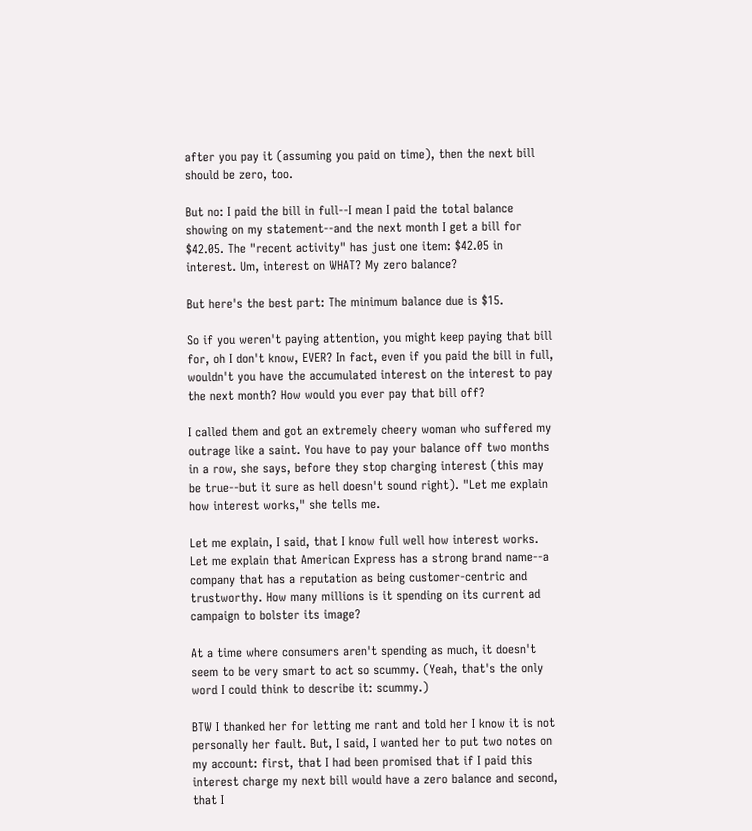after you pay it (assuming you paid on time), then the next bill should be zero, too.

But no: I paid the bill in full--I mean I paid the total balance showing on my statement--and the next month I get a bill for $42.05. The "recent activity" has just one item: $42.05 in interest. Um, interest on WHAT? My zero balance?

But here's the best part: The minimum balance due is $15.

So if you weren't paying attention, you might keep paying that bill for, oh I don't know, EVER? In fact, even if you paid the bill in full, wouldn't you have the accumulated interest on the interest to pay the next month? How would you ever pay that bill off?

I called them and got an extremely cheery woman who suffered my outrage like a saint. You have to pay your balance off two months in a row, she says, before they stop charging interest (this may be true--but it sure as hell doesn't sound right). "Let me explain how interest works," she tells me.

Let me explain, I said, that I know full well how interest works. Let me explain that American Express has a strong brand name--a company that has a reputation as being customer-centric and trustworthy. How many millions is it spending on its current ad campaign to bolster its image?

At a time where consumers aren't spending as much, it doesn't seem to be very smart to act so scummy. (Yeah, that's the only word I could think to describe it: scummy.)

BTW I thanked her for letting me rant and told her I know it is not personally her fault. But, I said, I wanted her to put two notes on my account: first, that I had been promised that if I paid this interest charge my next bill would have a zero balance and second, that I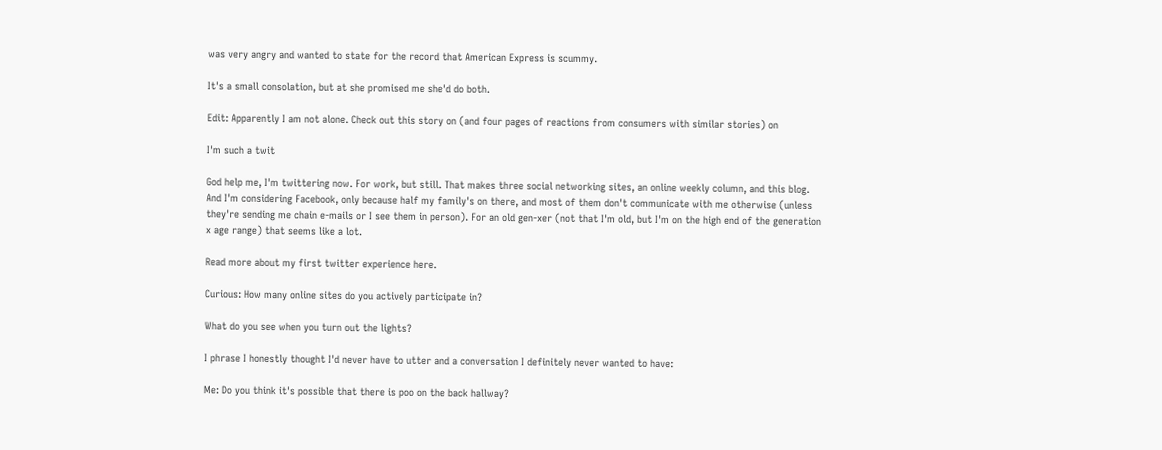was very angry and wanted to state for the record that American Express is scummy.

It's a small consolation, but at she promised me she'd do both.

Edit: Apparently I am not alone. Check out this story on (and four pages of reactions from consumers with similar stories) on

I'm such a twit

God help me, I'm twittering now. For work, but still. That makes three social networking sites, an online weekly column, and this blog. And I'm considering Facebook, only because half my family's on there, and most of them don't communicate with me otherwise (unless they're sending me chain e-mails or I see them in person). For an old gen-xer (not that I'm old, but I'm on the high end of the generation x age range) that seems like a lot.

Read more about my first twitter experience here.

Curious: How many online sites do you actively participate in?

What do you see when you turn out the lights?

I phrase I honestly thought I'd never have to utter and a conversation I definitely never wanted to have:

Me: Do you think it's possible that there is poo on the back hallway?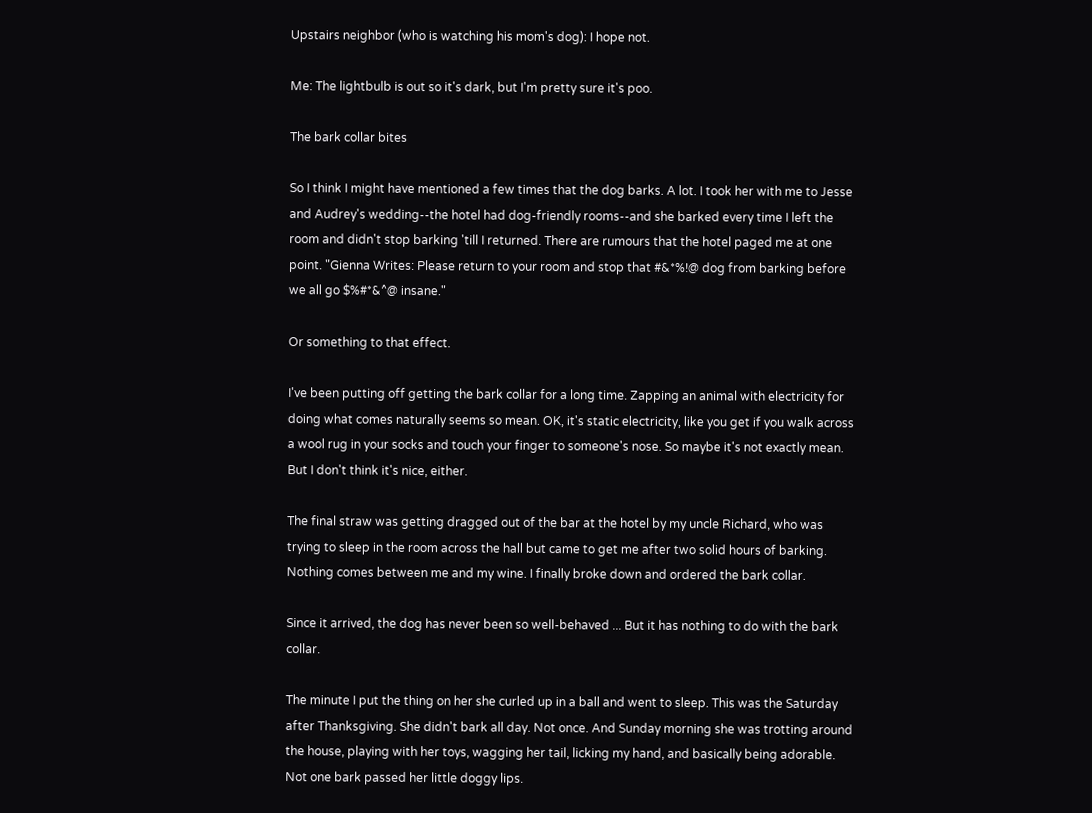Upstairs neighbor (who is watching his mom's dog): I hope not.

Me: The lightbulb is out so it's dark, but I'm pretty sure it's poo.

The bark collar bites

So I think I might have mentioned a few times that the dog barks. A lot. I took her with me to Jesse and Audrey's wedding--the hotel had dog-friendly rooms--and she barked every time I left the room and didn't stop barking 'till I returned. There are rumours that the hotel paged me at one point. "Gienna Writes: Please return to your room and stop that #&*%!@ dog from barking before we all go $%#*&^@ insane."

Or something to that effect.

I've been putting off getting the bark collar for a long time. Zapping an animal with electricity for doing what comes naturally seems so mean. OK, it's static electricity, like you get if you walk across a wool rug in your socks and touch your finger to someone's nose. So maybe it's not exactly mean. But I don't think it's nice, either.

The final straw was getting dragged out of the bar at the hotel by my uncle Richard, who was trying to sleep in the room across the hall but came to get me after two solid hours of barking. Nothing comes between me and my wine. I finally broke down and ordered the bark collar.

Since it arrived, the dog has never been so well-behaved ... But it has nothing to do with the bark collar.

The minute I put the thing on her she curled up in a ball and went to sleep. This was the Saturday after Thanksgiving. She didn't bark all day. Not once. And Sunday morning she was trotting around the house, playing with her toys, wagging her tail, licking my hand, and basically being adorable. Not one bark passed her little doggy lips.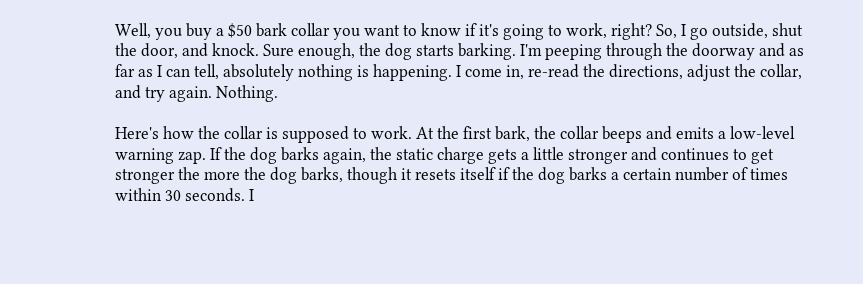Well, you buy a $50 bark collar you want to know if it's going to work, right? So, I go outside, shut the door, and knock. Sure enough, the dog starts barking. I'm peeping through the doorway and as far as I can tell, absolutely nothing is happening. I come in, re-read the directions, adjust the collar, and try again. Nothing.

Here's how the collar is supposed to work. At the first bark, the collar beeps and emits a low-level warning zap. If the dog barks again, the static charge gets a little stronger and continues to get stronger the more the dog barks, though it resets itself if the dog barks a certain number of times within 30 seconds. I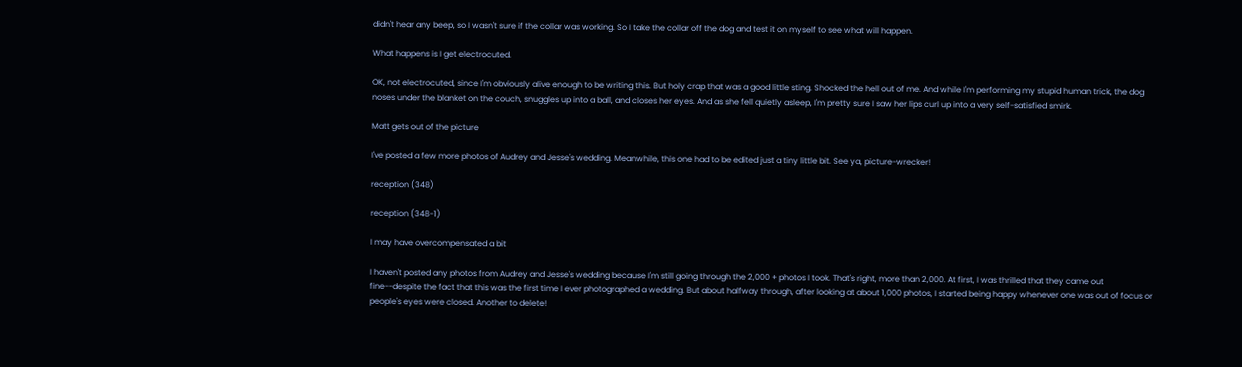didn't hear any beep, so I wasn't sure if the collar was working. So I take the collar off the dog and test it on myself to see what will happen.

What happens is I get electrocuted.

OK, not electrocuted, since I'm obviously alive enough to be writing this. But holy crap that was a good little sting. Shocked the hell out of me. And while I'm performing my stupid human trick, the dog noses under the blanket on the couch, snuggles up into a ball, and closes her eyes. And as she fell quietly asleep, I'm pretty sure I saw her lips curl up into a very self-satisfied smirk.

Matt gets out of the picture

I've posted a few more photos of Audrey and Jesse's wedding. Meanwhile, this one had to be edited just a tiny little bit. See ya, picture-wrecker!

reception (348)

reception (348-1)

I may have overcompensated a bit

I haven't posted any photos from Audrey and Jesse's wedding because I'm still going through the 2,000 + photos I took. That's right, more than 2,000. At first, I was thrilled that they came out fine--despite the fact that this was the first time I ever photographed a wedding. But about halfway through, after looking at about 1,000 photos, I started being happy whenever one was out of focus or people's eyes were closed. Another to delete!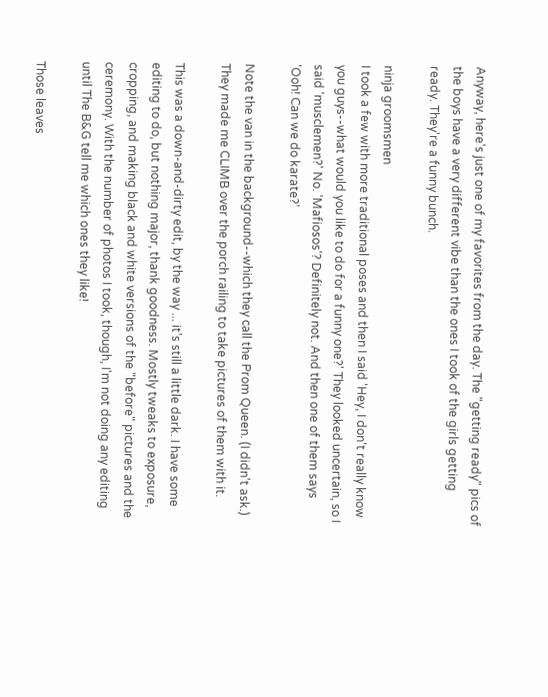Anyway, here's just one of my favorites from the day. The "getting ready" pics of the boys have a very different vibe than the ones I took of the girls getting ready. They're a funny bunch.

ninja groomsmen
I took a few with more traditional poses and then I said 'Hey, I don't really know you guys--what would you like to do for a funny one?' They looked uncertain, so I said 'musclemen?' No. 'Mafiosos'? Definitely not. And then one of them says 'Ooh! Can we do karate?'

Note the van in the background--which they call the Prom Queen. (I didn't ask.) They made me CLIMB over the porch railing to take pictures of them with it.

This was a down-and-dirty edit, by the way ... it's still a little dark. I have some editing to do, but nothing major, thank goodness. Mostly tweaks to exposure, cropping, and making black and white versions of the "before" pictures and the ceremony. With the number of photos I took, though, I'm not doing any editing until The B&G tell me which ones they like!

Those leaves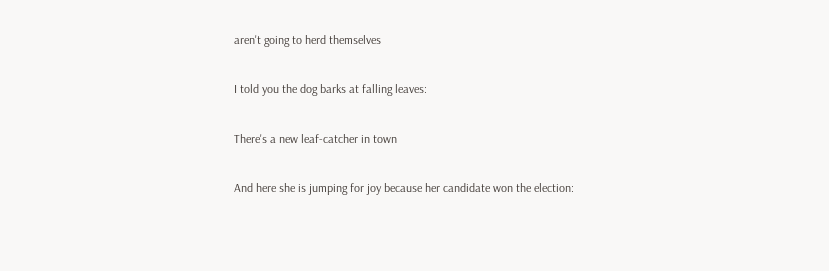aren't going to herd themselves

I told you the dog barks at falling leaves:

There's a new leaf-catcher in town

And here she is jumping for joy because her candidate won the election: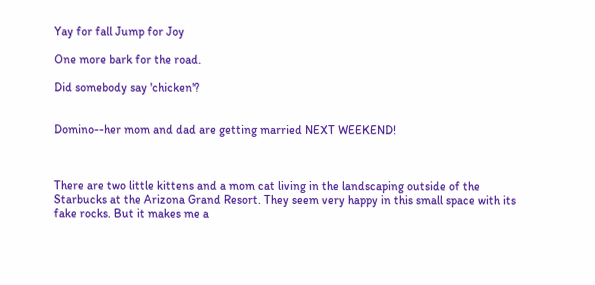Yay for fall Jump for Joy

One more bark for the road.

Did somebody say 'chicken'?


Domino--her mom and dad are getting married NEXT WEEKEND!



There are two little kittens and a mom cat living in the landscaping outside of the Starbucks at the Arizona Grand Resort. They seem very happy in this small space with its fake rocks. But it makes me a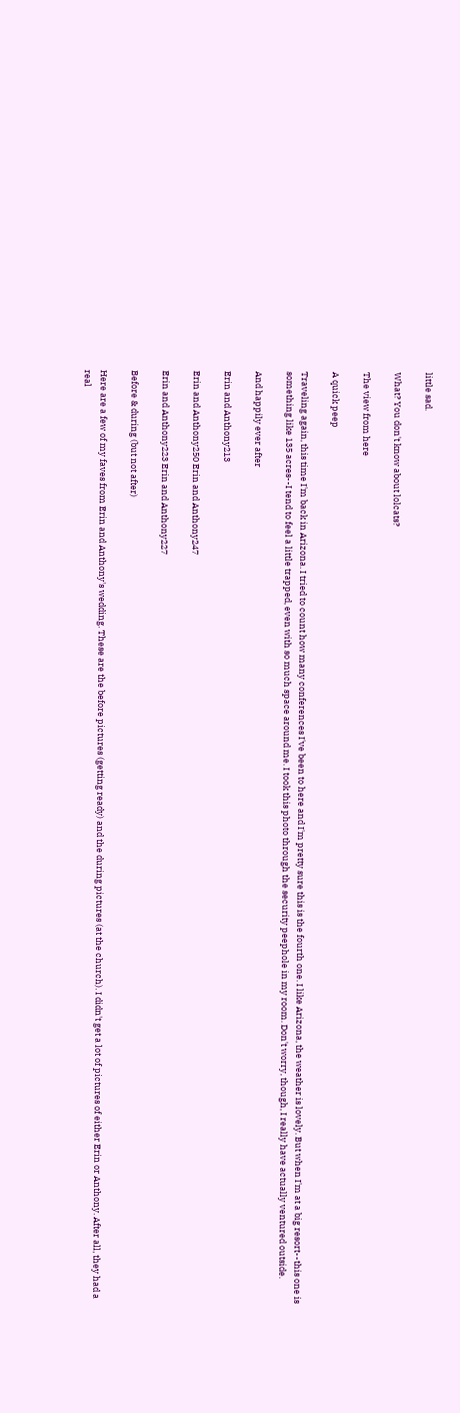little sad.

What? You don't know about lolcats?

The view from here

A quick peep

Traveling again, this time I'm back in Arizona. I tried to count how many conferences I've been to here and I'm pretty sure this is the fourth one. I like Arizona, the weather is lovely. But when I'm at a big resort--this one is something like 135 acres--I tend to feel a little trapped, even with so much space around me. I took this photo through the security peephole in my room. Don't worry, though, I really have actually ventured outside.

And happily ever after

Erin and Anthony213

Erin and Anthony250 Erin and Anthony247

Erin and Anthony223 Erin and Anthony227

Before & during (but not after)

Here are a few of my faves from Erin and Anthony's wedding. These are the before pictures (getting ready) and the during pictures (at the church). I didn't get a lot of pictures of either Erin or Anthony. After all, they had a real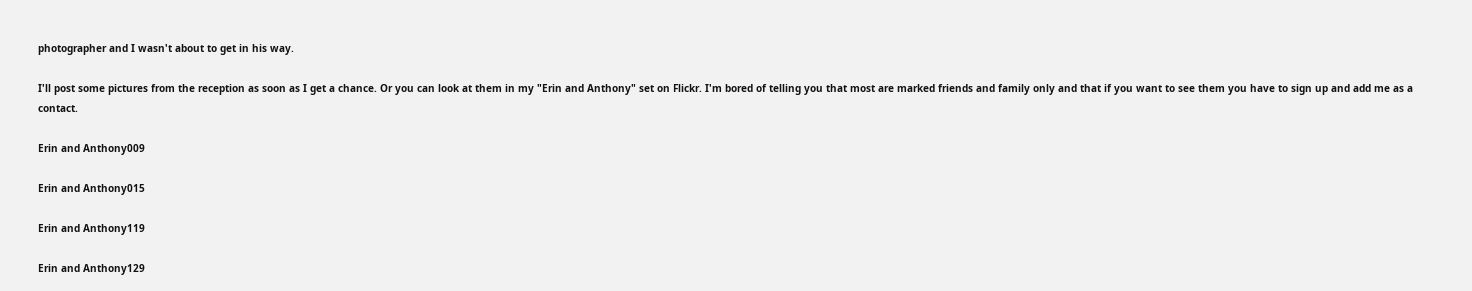photographer and I wasn't about to get in his way.

I'll post some pictures from the reception as soon as I get a chance. Or you can look at them in my "Erin and Anthony" set on Flickr. I'm bored of telling you that most are marked friends and family only and that if you want to see them you have to sign up and add me as a contact.

Erin and Anthony009

Erin and Anthony015

Erin and Anthony119

Erin and Anthony129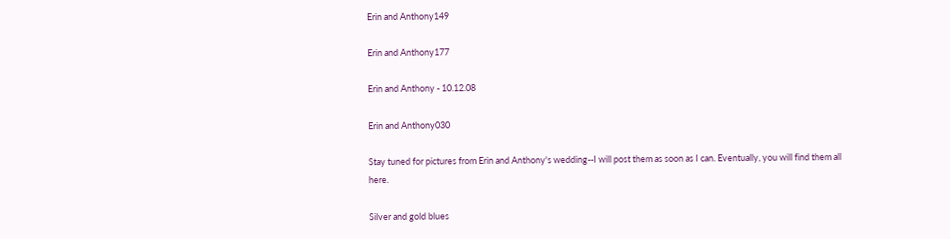Erin and Anthony149

Erin and Anthony177

Erin and Anthony - 10.12.08

Erin and Anthony030

Stay tuned for pictures from Erin and Anthony's wedding--I will post them as soon as I can. Eventually, you will find them all here.

Silver and gold blues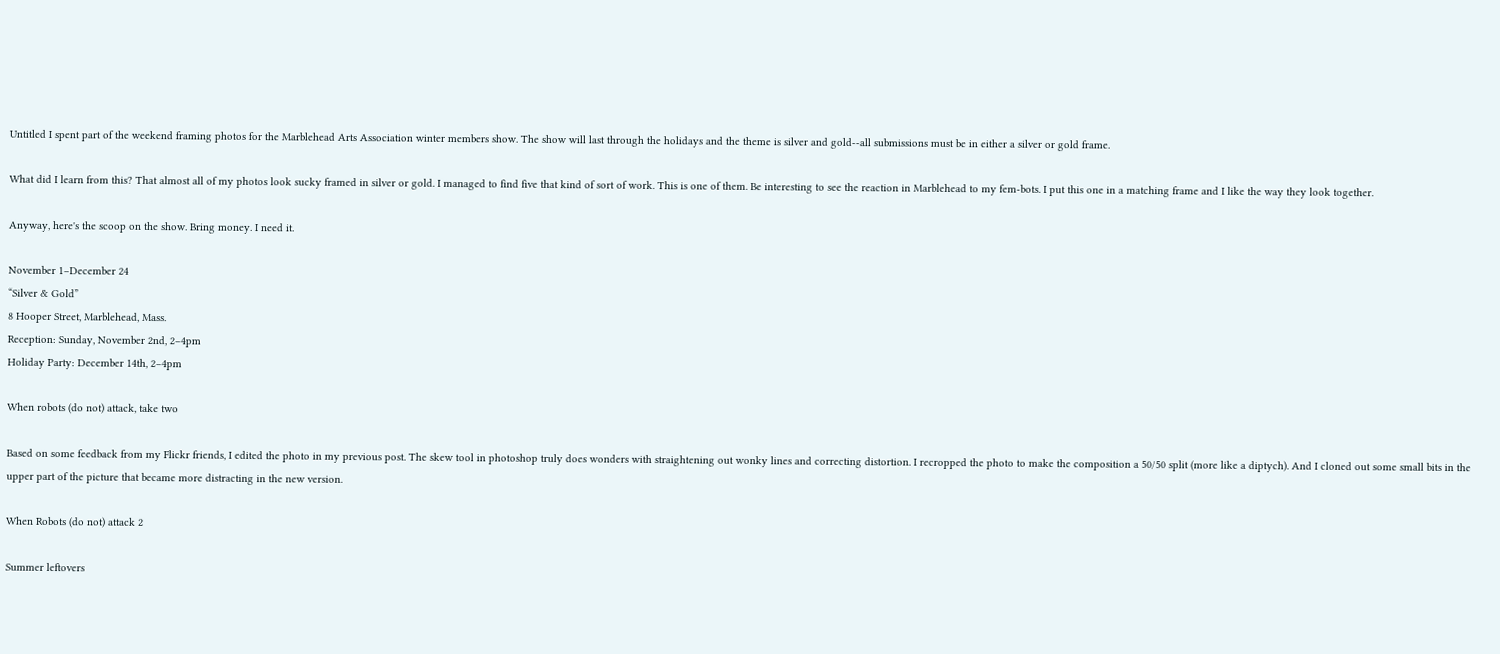Untitled I spent part of the weekend framing photos for the Marblehead Arts Association winter members show. The show will last through the holidays and the theme is silver and gold--all submissions must be in either a silver or gold frame.

What did I learn from this? That almost all of my photos look sucky framed in silver or gold. I managed to find five that kind of sort of work. This is one of them. Be interesting to see the reaction in Marblehead to my fem-bots. I put this one in a matching frame and I like the way they look together.

Anyway, here's the scoop on the show. Bring money. I need it.

November 1–December 24
“Silver & Gold”
8 Hooper Street, Marblehead, Mass.
Reception: Sunday, November 2nd, 2–4pm
Holiday Party: December 14th, 2–4pm

When robots (do not) attack, take two

Based on some feedback from my Flickr friends, I edited the photo in my previous post. The skew tool in photoshop truly does wonders with straightening out wonky lines and correcting distortion. I recropped the photo to make the composition a 50/50 split (more like a diptych). And I cloned out some small bits in the upper part of the picture that became more distracting in the new version.

When Robots (do not) attack 2

Summer leftovers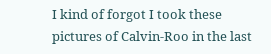I kind of forgot I took these pictures of Calvin-Roo in the last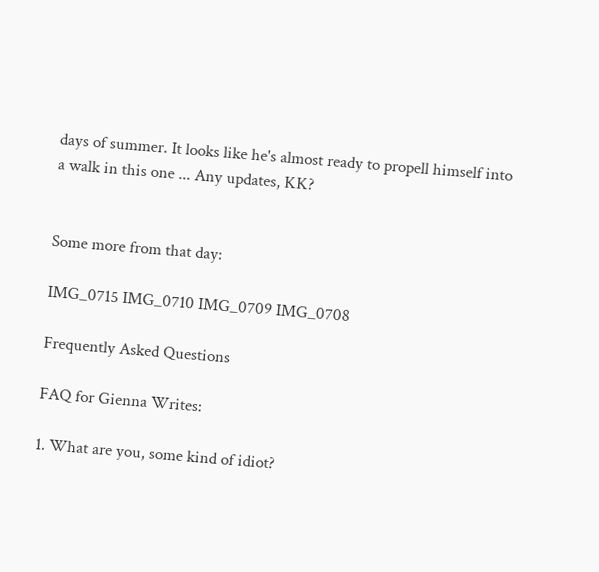days of summer. It looks like he's almost ready to propell himself into a walk in this one ... Any updates, KK?


Some more from that day:

IMG_0715 IMG_0710 IMG_0709 IMG_0708

Frequently Asked Questions

FAQ for Gienna Writes:

1. What are you, some kind of idiot?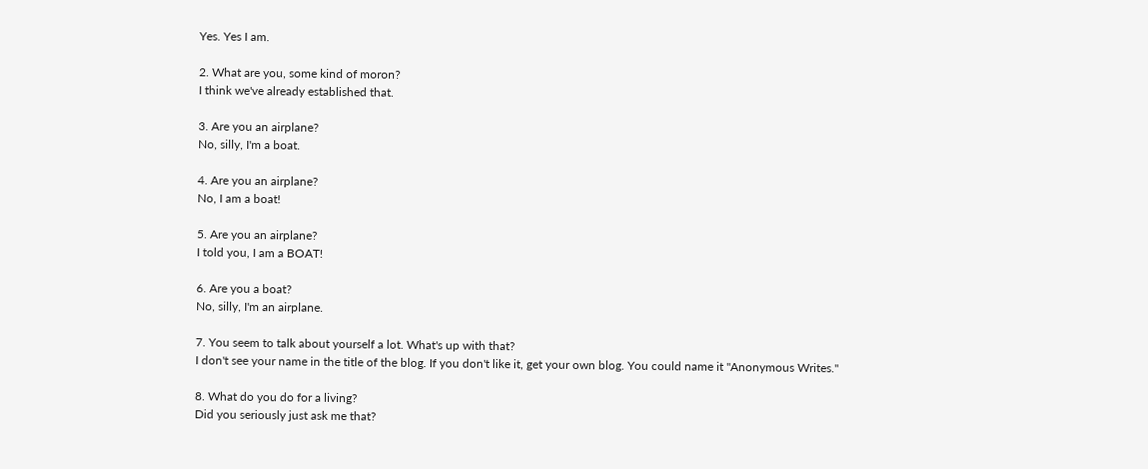Yes. Yes I am.

2. What are you, some kind of moron?
I think we've already established that.

3. Are you an airplane?
No, silly, I'm a boat.

4. Are you an airplane?
No, I am a boat!

5. Are you an airplane?
I told you, I am a BOAT!

6. Are you a boat?
No, silly, I'm an airplane.

7. You seem to talk about yourself a lot. What's up with that?
I don't see your name in the title of the blog. If you don't like it, get your own blog. You could name it "Anonymous Writes."

8. What do you do for a living?
Did you seriously just ask me that?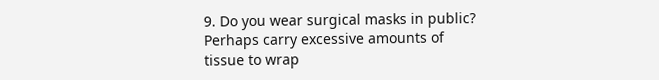9. Do you wear surgical masks in public? Perhaps carry excessive amounts of tissue to wrap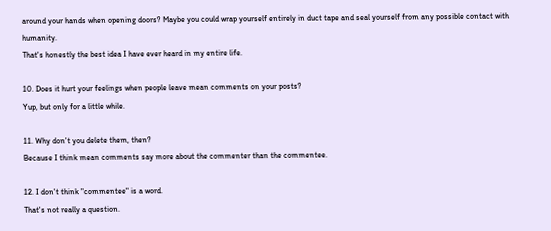around your hands when opening doors? Maybe you could wrap yourself entirely in duct tape and seal yourself from any possible contact with humanity.
That's honestly the best idea I have ever heard in my entire life.

10. Does it hurt your feelings when people leave mean comments on your posts?
Yup, but only for a little while.

11. Why don't you delete them, then?
Because I think mean comments say more about the commenter than the commentee.

12. I don't think "commentee" is a word.
That's not really a question.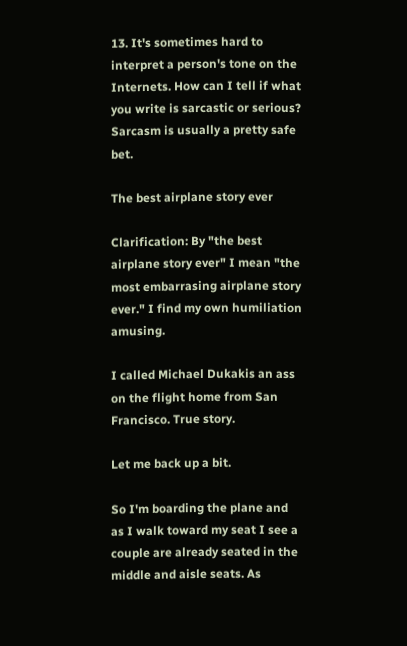13. It's sometimes hard to interpret a person's tone on the Internets. How can I tell if what you write is sarcastic or serious?
Sarcasm is usually a pretty safe bet.

The best airplane story ever

Clarification: By "the best airplane story ever" I mean "the most embarrasing airplane story ever." I find my own humiliation amusing.

I called Michael Dukakis an ass on the flight home from San Francisco. True story.

Let me back up a bit.

So I'm boarding the plane and as I walk toward my seat I see a couple are already seated in the middle and aisle seats. As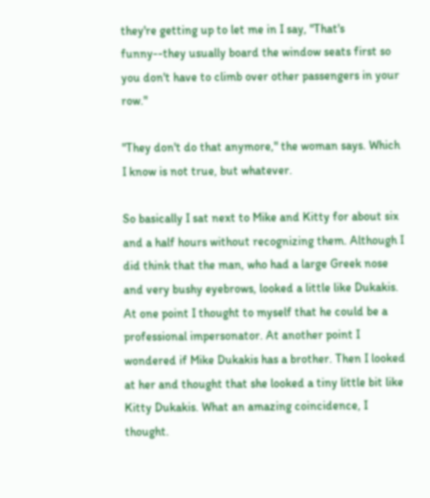they're getting up to let me in I say, "That's funny--they usually board the window seats first so you don't have to climb over other passengers in your row."

"They don't do that anymore," the woman says. Which I know is not true, but whatever.

So basically I sat next to Mike and Kitty for about six and a half hours without recognizing them. Although I did think that the man, who had a large Greek nose and very bushy eyebrows, looked a little like Dukakis. At one point I thought to myself that he could be a professional impersonator. At another point I wondered if Mike Dukakis has a brother. Then I looked at her and thought that she looked a tiny little bit like Kitty Dukakis. What an amazing coincidence, I thought.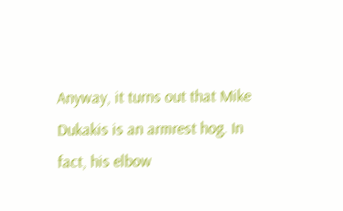Anyway, it turns out that Mike Dukakis is an armrest hog. In fact, his elbow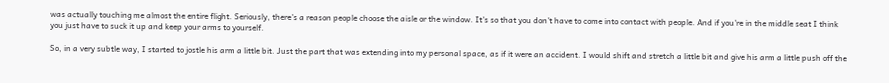was actually touching me almost the entire flight. Seriously, there's a reason people choose the aisle or the window. It's so that you don't have to come into contact with people. And if you're in the middle seat I think you just have to suck it up and keep your arms to yourself.

So, in a very subtle way, I started to jostle his arm a little bit. Just the part that was extending into my personal space, as if it were an accident. I would shift and stretch a little bit and give his arm a little push off the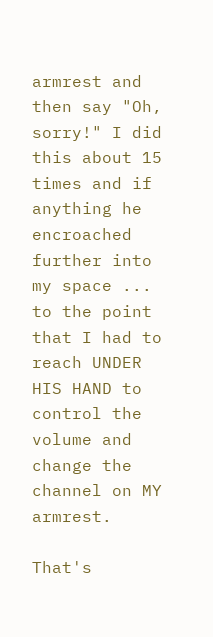armrest and then say "Oh, sorry!" I did this about 15 times and if anything he encroached further into my space ... to the point that I had to reach UNDER HIS HAND to control the volume and change the channel on MY armrest.

That's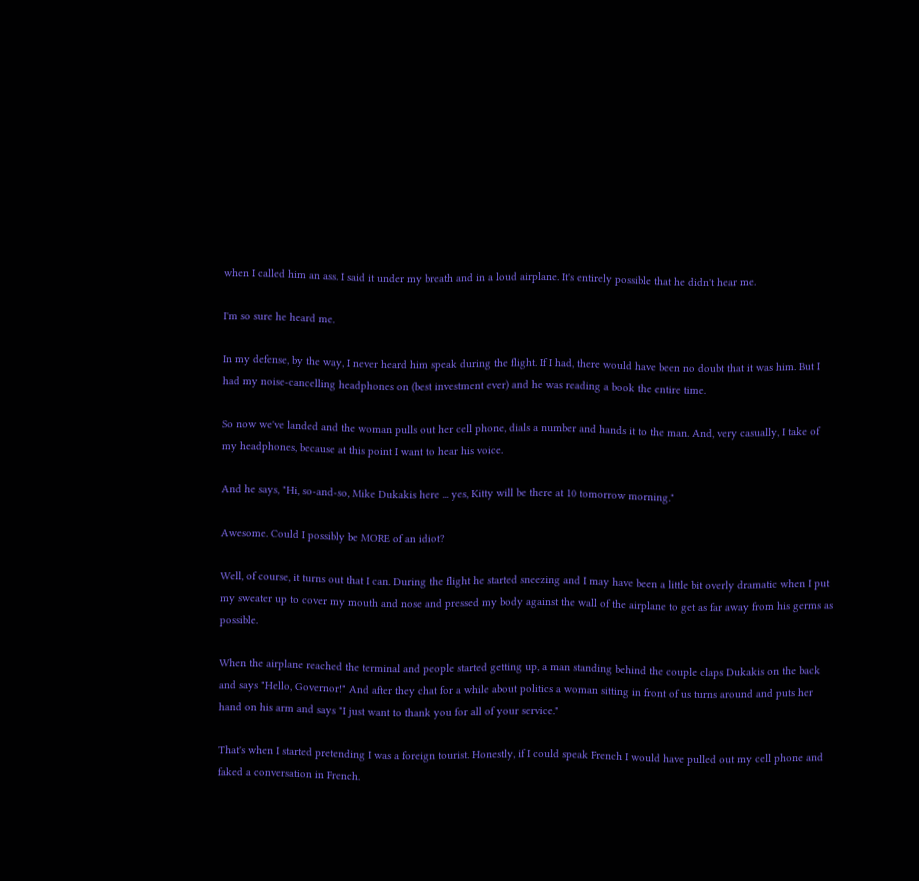when I called him an ass. I said it under my breath and in a loud airplane. It's entirely possible that he didn't hear me.

I'm so sure he heard me.

In my defense, by the way, I never heard him speak during the flight. If I had, there would have been no doubt that it was him. But I had my noise-cancelling headphones on (best investment ever) and he was reading a book the entire time.

So now we've landed and the woman pulls out her cell phone, dials a number and hands it to the man. And, very casually, I take of my headphones, because at this point I want to hear his voice.

And he says, "Hi, so-and-so, Mike Dukakis here ... yes, Kitty will be there at 10 tomorrow morning."

Awesome. Could I possibly be MORE of an idiot?

Well, of course, it turns out that I can. During the flight he started sneezing and I may have been a little bit overly dramatic when I put my sweater up to cover my mouth and nose and pressed my body against the wall of the airplane to get as far away from his germs as possible.

When the airplane reached the terminal and people started getting up, a man standing behind the couple claps Dukakis on the back and says "Hello, Governor!" And after they chat for a while about politics a woman sitting in front of us turns around and puts her hand on his arm and says "I just want to thank you for all of your service."

That's when I started pretending I was a foreign tourist. Honestly, if I could speak French I would have pulled out my cell phone and faked a conversation in French.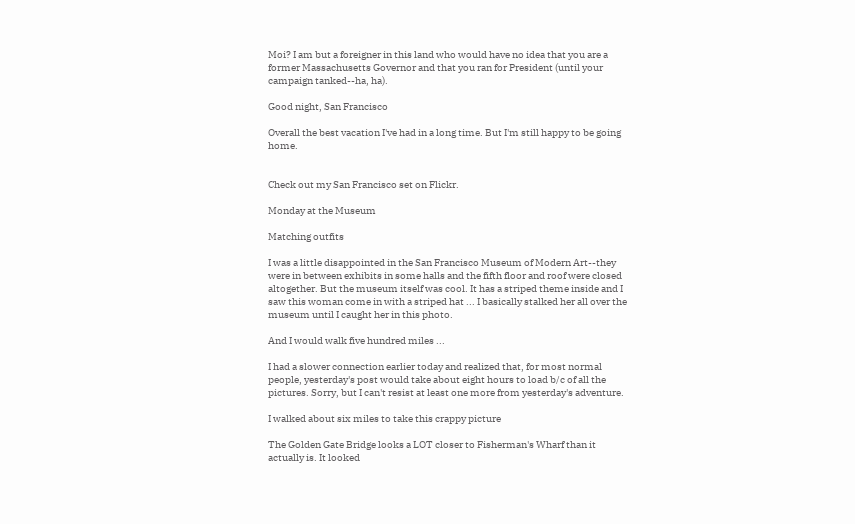Moi? I am but a foreigner in this land who would have no idea that you are a former Massachusetts Governor and that you ran for President (until your campaign tanked--ha, ha).

Good night, San Francisco

Overall the best vacation I've had in a long time. But I'm still happy to be going home.


Check out my San Francisco set on Flickr.

Monday at the Museum

Matching outfits

I was a little disappointed in the San Francisco Museum of Modern Art--they were in between exhibits in some halls and the fifth floor and roof were closed altogether. But the museum itself was cool. It has a striped theme inside and I saw this woman come in with a striped hat ... I basically stalked her all over the museum until I caught her in this photo.

And I would walk five hundred miles ...

I had a slower connection earlier today and realized that, for most normal people, yesterday's post would take about eight hours to load b/c of all the pictures. Sorry, but I can't resist at least one more from yesterday's adventure.

I walked about six miles to take this crappy picture

The Golden Gate Bridge looks a LOT closer to Fisherman's Wharf than it actually is. It looked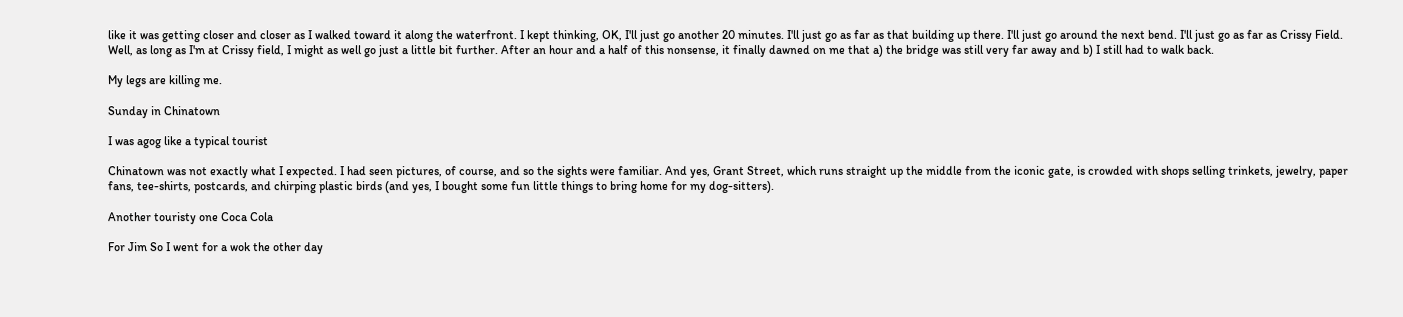like it was getting closer and closer as I walked toward it along the waterfront. I kept thinking, OK, I'll just go another 20 minutes. I'll just go as far as that building up there. I'll just go around the next bend. I'll just go as far as Crissy Field. Well, as long as I'm at Crissy field, I might as well go just a little bit further. After an hour and a half of this nonsense, it finally dawned on me that a) the bridge was still very far away and b) I still had to walk back.

My legs are killing me.

Sunday in Chinatown

I was agog like a typical tourist

Chinatown was not exactly what I expected. I had seen pictures, of course, and so the sights were familiar. And yes, Grant Street, which runs straight up the middle from the iconic gate, is crowded with shops selling trinkets, jewelry, paper fans, tee-shirts, postcards, and chirping plastic birds (and yes, I bought some fun little things to bring home for my dog-sitters).

Another touristy one Coca Cola

For Jim So I went for a wok the other day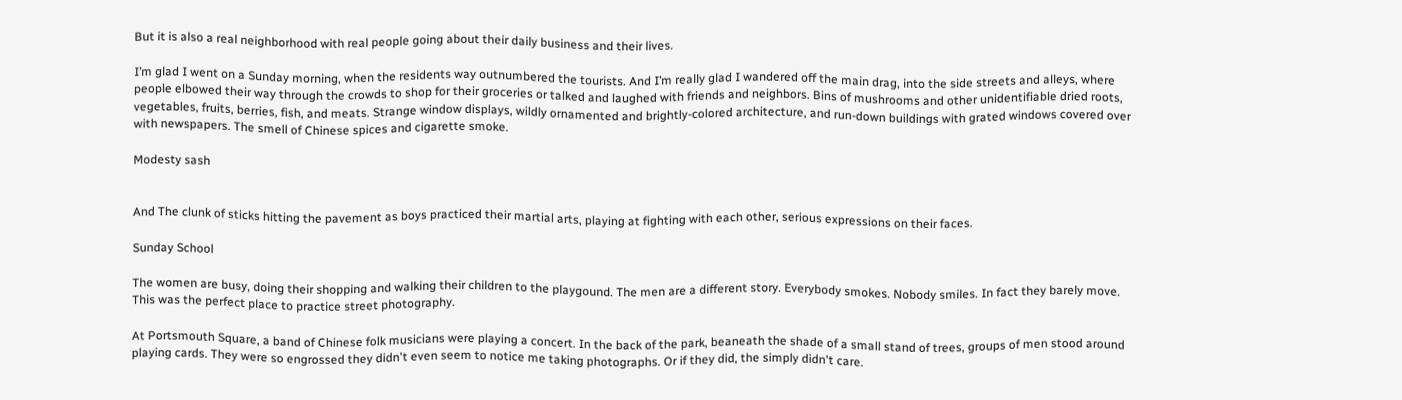But it is also a real neighborhood with real people going about their daily business and their lives.

I’m glad I went on a Sunday morning, when the residents way outnumbered the tourists. And I’m really glad I wandered off the main drag, into the side streets and alleys, where people elbowed their way through the crowds to shop for their groceries or talked and laughed with friends and neighbors. Bins of mushrooms and other unidentifiable dried roots, vegetables, fruits, berries, fish, and meats. Strange window displays, wildly ornamented and brightly-colored architecture, and run-down buildings with grated windows covered over with newspapers. The smell of Chinese spices and cigarette smoke.

Modesty sash


And The clunk of sticks hitting the pavement as boys practiced their martial arts, playing at fighting with each other, serious expressions on their faces.

Sunday School

The women are busy, doing their shopping and walking their children to the playgound. The men are a different story. Everybody smokes. Nobody smiles. In fact they barely move. This was the perfect place to practice street photography.

At Portsmouth Square, a band of Chinese folk musicians were playing a concert. In the back of the park, beaneath the shade of a small stand of trees, groups of men stood around playing cards. They were so engrossed they didn't even seem to notice me taking photographs. Or if they did, the simply didn't care.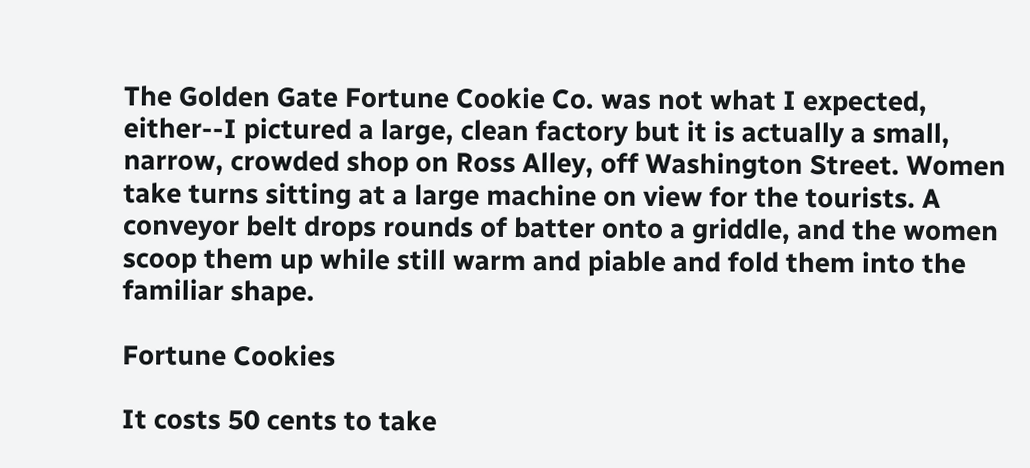The Golden Gate Fortune Cookie Co. was not what I expected, either--I pictured a large, clean factory but it is actually a small, narrow, crowded shop on Ross Alley, off Washington Street. Women take turns sitting at a large machine on view for the tourists. A conveyor belt drops rounds of batter onto a griddle, and the women scoop them up while still warm and piable and fold them into the familiar shape.

Fortune Cookies

It costs 50 cents to take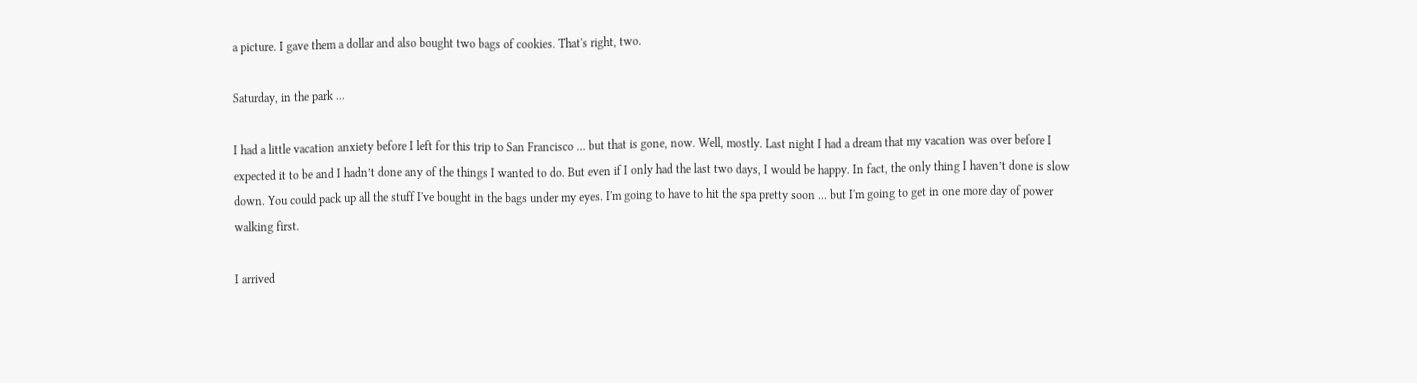a picture. I gave them a dollar and also bought two bags of cookies. That's right, two.

Saturday, in the park ...

I had a little vacation anxiety before I left for this trip to San Francisco … but that is gone, now. Well, mostly. Last night I had a dream that my vacation was over before I expected it to be and I hadn’t done any of the things I wanted to do. But even if I only had the last two days, I would be happy. In fact, the only thing I haven’t done is slow down. You could pack up all the stuff I've bought in the bags under my eyes. I'm going to have to hit the spa pretty soon ... but I'm going to get in one more day of power walking first.

I arrived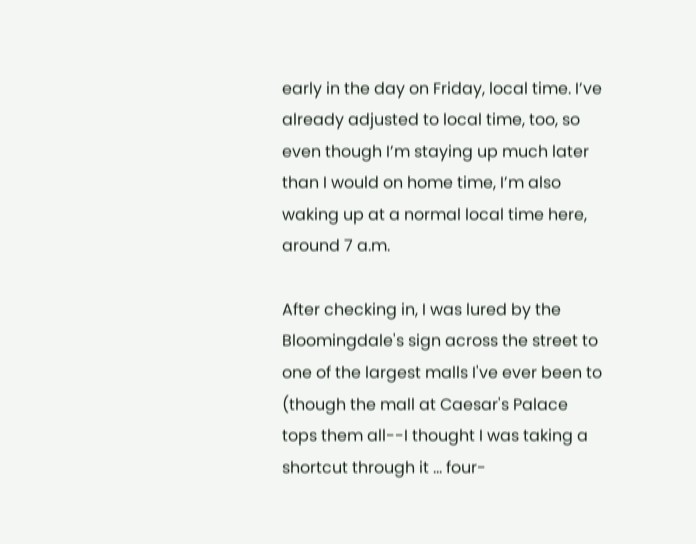early in the day on Friday, local time. I’ve already adjusted to local time, too, so even though I’m staying up much later than I would on home time, I’m also waking up at a normal local time here, around 7 a.m.

After checking in, I was lured by the Bloomingdale's sign across the street to one of the largest malls I've ever been to (though the mall at Caesar's Palace tops them all--I thought I was taking a shortcut through it ... four-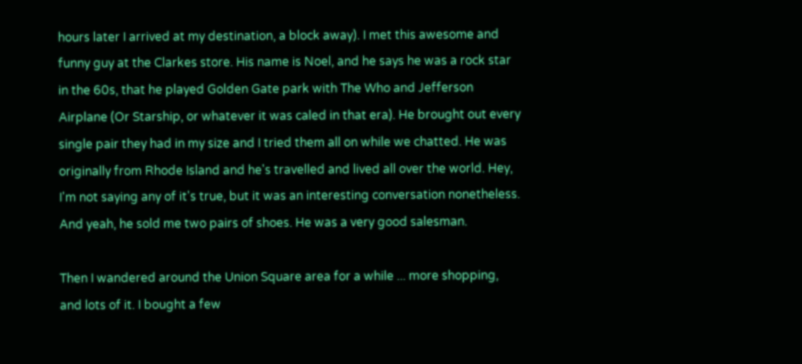hours later I arrived at my destination, a block away). I met this awesome and funny guy at the Clarkes store. His name is Noel, and he says he was a rock star in the 60s, that he played Golden Gate park with The Who and Jefferson Airplane (Or Starship, or whatever it was caled in that era). He brought out every single pair they had in my size and I tried them all on while we chatted. He was originally from Rhode Island and he's travelled and lived all over the world. Hey, I'm not saying any of it's true, but it was an interesting conversation nonetheless. And yeah, he sold me two pairs of shoes. He was a very good salesman.

Then I wandered around the Union Square area for a while ... more shopping, and lots of it. I bought a few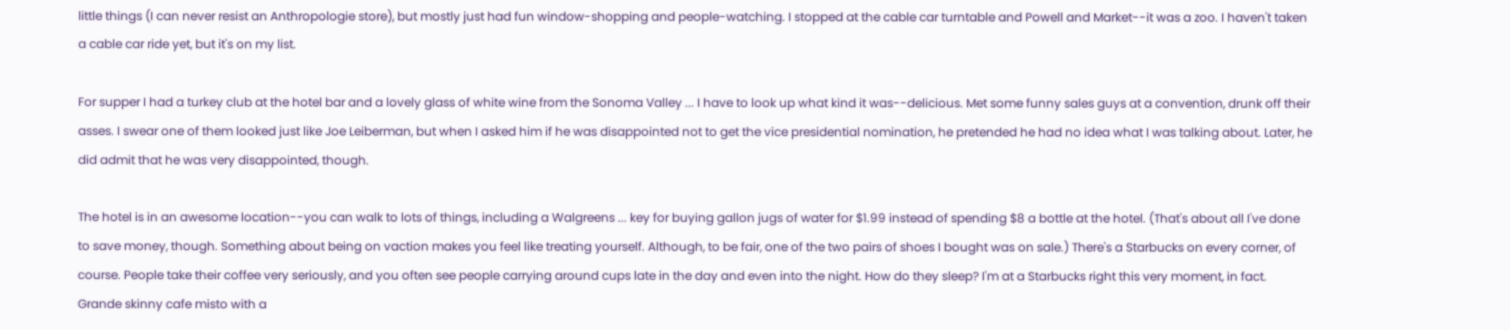little things (I can never resist an Anthropologie store), but mostly just had fun window-shopping and people-watching. I stopped at the cable car turntable and Powell and Market--it was a zoo. I haven't taken a cable car ride yet, but it's on my list.

For supper I had a turkey club at the hotel bar and a lovely glass of white wine from the Sonoma Valley ... I have to look up what kind it was--delicious. Met some funny sales guys at a convention, drunk off their asses. I swear one of them looked just like Joe Leiberman, but when I asked him if he was disappointed not to get the vice presidential nomination, he pretended he had no idea what I was talking about. Later, he did admit that he was very disappointed, though.

The hotel is in an awesome location--you can walk to lots of things, including a Walgreens ... key for buying gallon jugs of water for $1.99 instead of spending $8 a bottle at the hotel. (That's about all I've done to save money, though. Something about being on vaction makes you feel like treating yourself. Although, to be fair, one of the two pairs of shoes I bought was on sale.) There's a Starbucks on every corner, of course. People take their coffee very seriously, and you often see people carrying around cups late in the day and even into the night. How do they sleep? I'm at a Starbucks right this very moment, in fact. Grande skinny cafe misto with a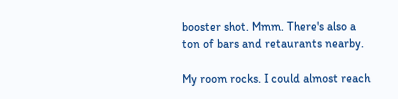booster shot. Mmm. There's also a ton of bars and retaurants nearby.

My room rocks. I could almost reach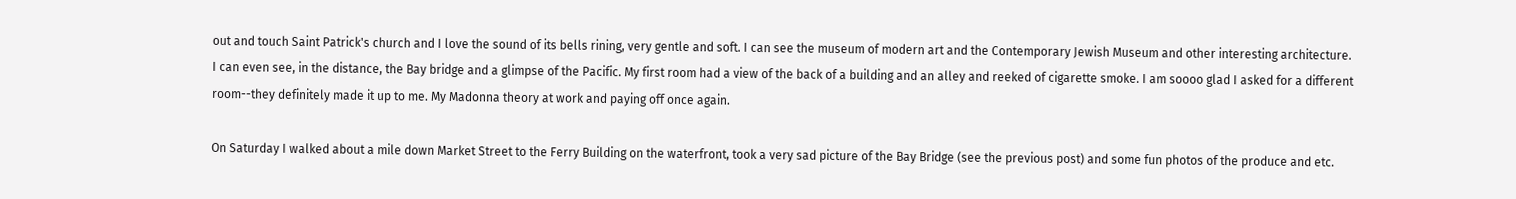out and touch Saint Patrick's church and I love the sound of its bells rining, very gentle and soft. I can see the museum of modern art and the Contemporary Jewish Museum and other interesting architecture. I can even see, in the distance, the Bay bridge and a glimpse of the Pacific. My first room had a view of the back of a building and an alley and reeked of cigarette smoke. I am soooo glad I asked for a different room--they definitely made it up to me. My Madonna theory at work and paying off once again.

On Saturday I walked about a mile down Market Street to the Ferry Building on the waterfront, took a very sad picture of the Bay Bridge (see the previous post) and some fun photos of the produce and etc.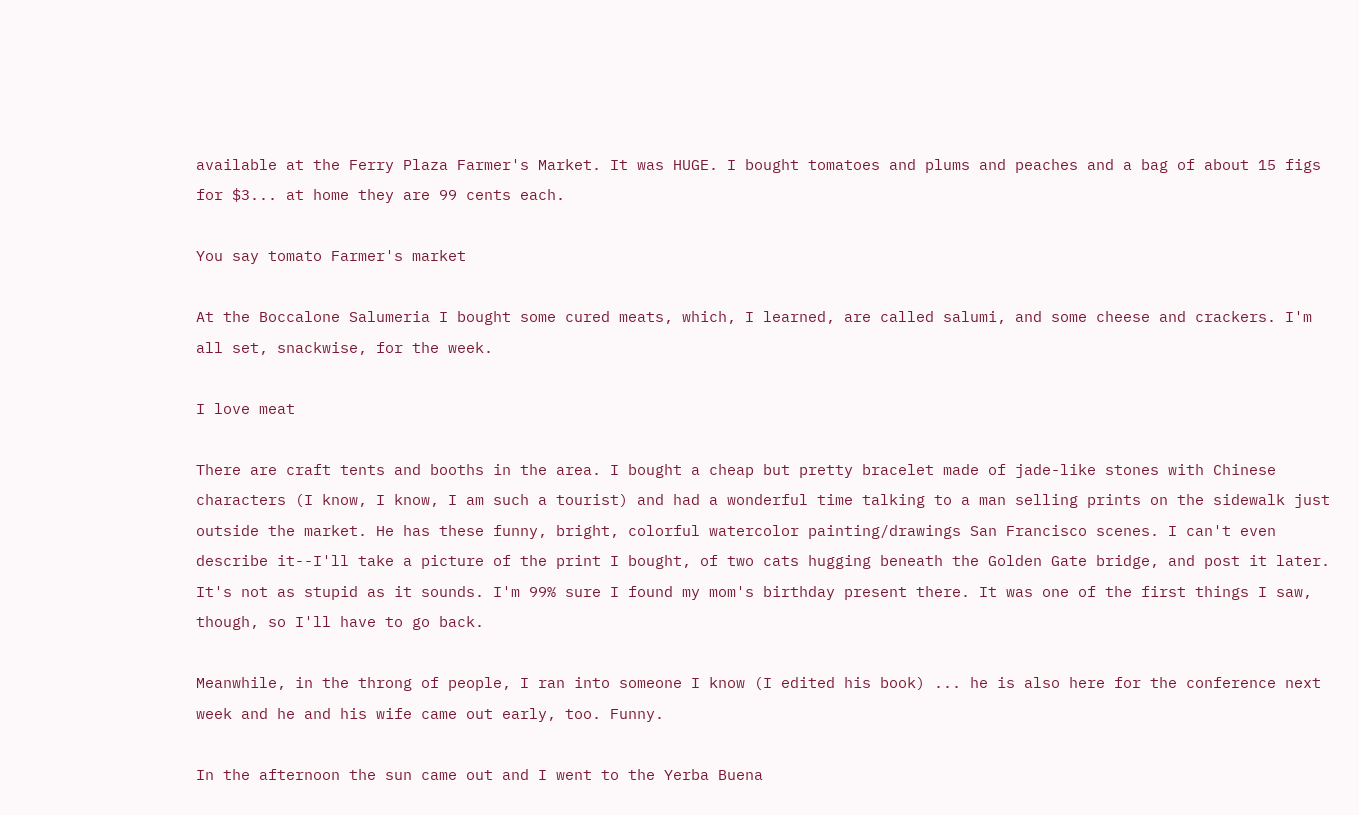available at the Ferry Plaza Farmer's Market. It was HUGE. I bought tomatoes and plums and peaches and a bag of about 15 figs for $3... at home they are 99 cents each.

You say tomato Farmer's market

At the Boccalone Salumeria I bought some cured meats, which, I learned, are called salumi, and some cheese and crackers. I'm all set, snackwise, for the week.

I love meat

There are craft tents and booths in the area. I bought a cheap but pretty bracelet made of jade-like stones with Chinese characters (I know, I know, I am such a tourist) and had a wonderful time talking to a man selling prints on the sidewalk just outside the market. He has these funny, bright, colorful watercolor painting/drawings San Francisco scenes. I can't even describe it--I'll take a picture of the print I bought, of two cats hugging beneath the Golden Gate bridge, and post it later. It's not as stupid as it sounds. I'm 99% sure I found my mom's birthday present there. It was one of the first things I saw, though, so I'll have to go back.

Meanwhile, in the throng of people, I ran into someone I know (I edited his book) ... he is also here for the conference next week and he and his wife came out early, too. Funny.

In the afternoon the sun came out and I went to the Yerba Buena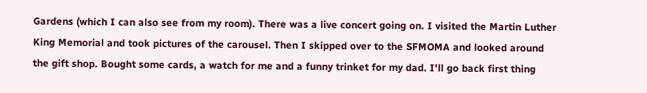Gardens (which I can also see from my room). There was a live concert going on. I visited the Martin Luther King Memorial and took pictures of the carousel. Then I skipped over to the SFMOMA and looked around the gift shop. Bought some cards, a watch for me and a funny trinket for my dad. I'll go back first thing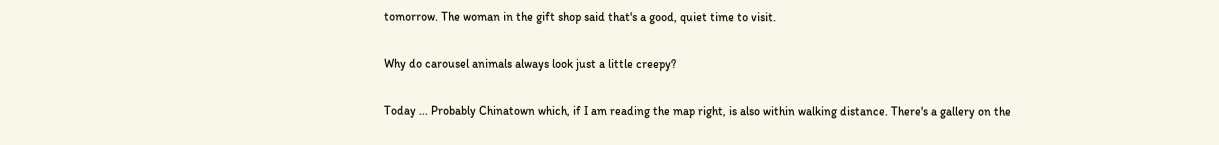tomorrow. The woman in the gift shop said that's a good, quiet time to visit.

Why do carousel animals always look just a little creepy?

Today ... Probably Chinatown which, if I am reading the map right, is also within walking distance. There's a gallery on the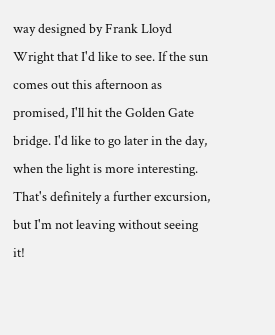way designed by Frank Lloyd Wright that I'd like to see. If the sun comes out this afternoon as promised, I'll hit the Golden Gate bridge. I'd like to go later in the day, when the light is more interesting. That's definitely a further excursion, but I'm not leaving without seeing it!